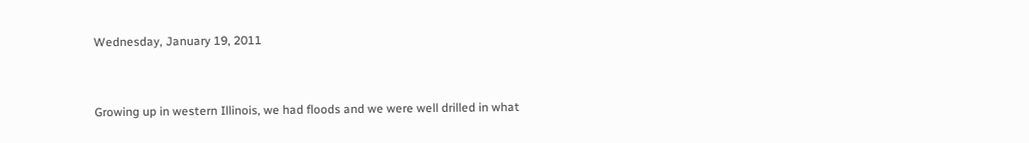Wednesday, January 19, 2011


Growing up in western Illinois, we had floods and we were well drilled in what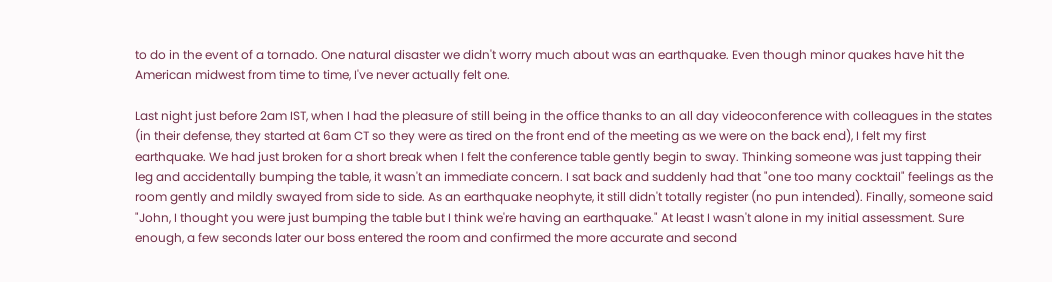to do in the event of a tornado. One natural disaster we didn't worry much about was an earthquake. Even though minor quakes have hit the American midwest from time to time, I've never actually felt one.

Last night just before 2am IST, when I had the pleasure of still being in the office thanks to an all day videoconference with colleagues in the states (in their defense, they started at 6am CT so they were as tired on the front end of the meeting as we were on the back end), I felt my first earthquake. We had just broken for a short break when I felt the conference table gently begin to sway. Thinking someone was just tapping their leg and accidentally bumping the table, it wasn't an immediate concern. I sat back and suddenly had that "one too many cocktail" feelings as the room gently and mildly swayed from side to side. As an earthquake neophyte, it still didn't totally register (no pun intended). Finally, someone said "John, I thought you were just bumping the table but I think we're having an earthquake." At least I wasn't alone in my initial assessment. Sure enough, a few seconds later our boss entered the room and confirmed the more accurate and second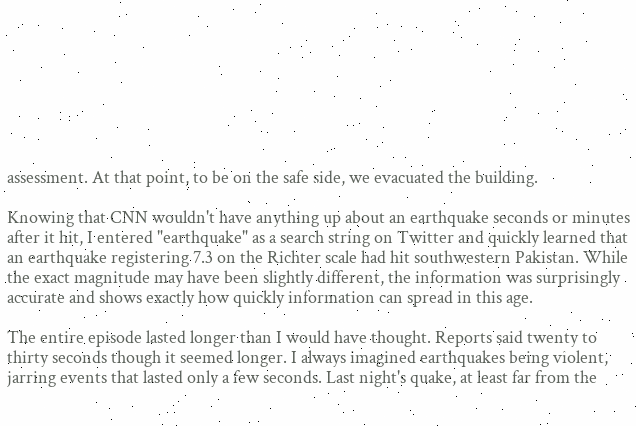assessment. At that point, to be on the safe side, we evacuated the building.

Knowing that CNN wouldn't have anything up about an earthquake seconds or minutes after it hit, I entered "earthquake" as a search string on Twitter and quickly learned that an earthquake registering 7.3 on the Richter scale had hit southwestern Pakistan. While the exact magnitude may have been slightly different, the information was surprisingly accurate and shows exactly how quickly information can spread in this age.

The entire episode lasted longer than I would have thought. Reports said twenty to thirty seconds though it seemed longer. I always imagined earthquakes being violent, jarring events that lasted only a few seconds. Last night's quake, at least far from the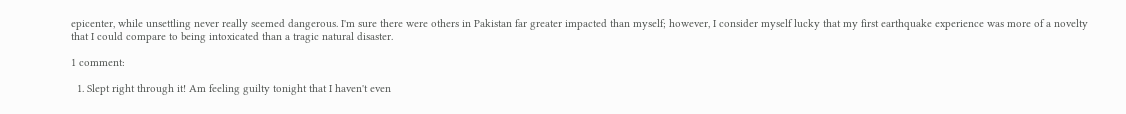epicenter, while unsettling never really seemed dangerous. I'm sure there were others in Pakistan far greater impacted than myself; however, I consider myself lucky that my first earthquake experience was more of a novelty that I could compare to being intoxicated than a tragic natural disaster.

1 comment:

  1. Slept right through it! Am feeling guilty tonight that I haven't even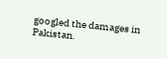googled the damages in Pakistan.